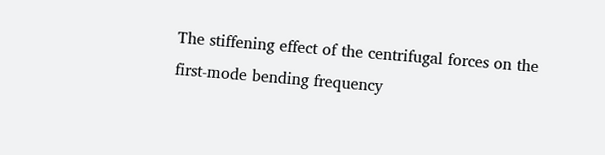The stiffening effect of the centrifugal forces on the first-mode bending frequency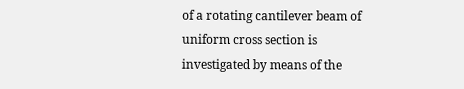of a rotating cantilever beam of uniform cross section is investigated by means of the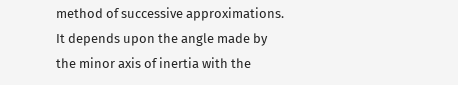method of successive approximations. It depends upon the angle made by the minor axis of inertia with the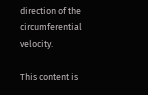direction of the circumferential velocity.

This content is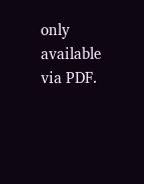only available via PDF.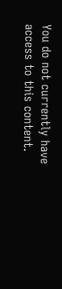You do not currently have access to this content.